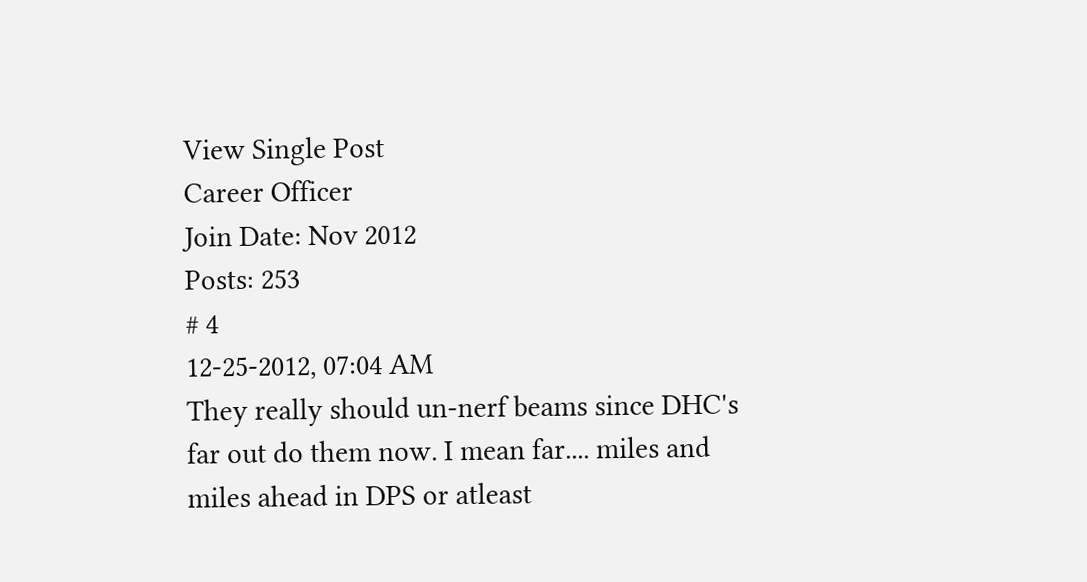View Single Post
Career Officer
Join Date: Nov 2012
Posts: 253
# 4
12-25-2012, 07:04 AM
They really should un-nerf beams since DHC's far out do them now. I mean far.... miles and miles ahead in DPS or atleast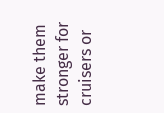make them stronger for cruisers or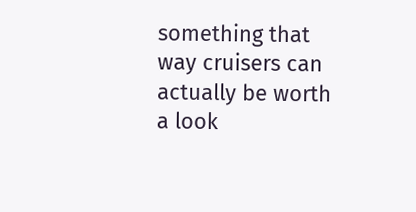something that way cruisers can actually be worth a look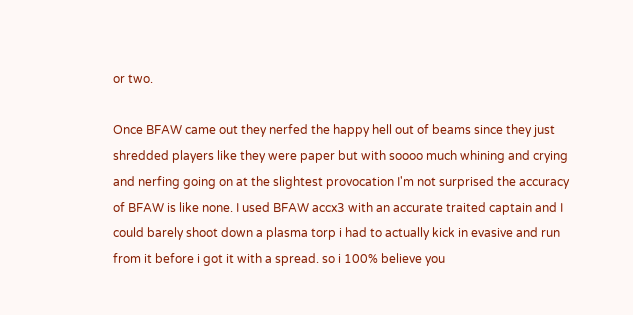or two.

Once BFAW came out they nerfed the happy hell out of beams since they just shredded players like they were paper but with soooo much whining and crying and nerfing going on at the slightest provocation I'm not surprised the accuracy of BFAW is like none. I used BFAW accx3 with an accurate traited captain and I could barely shoot down a plasma torp i had to actually kick in evasive and run from it before i got it with a spread. so i 100% believe you